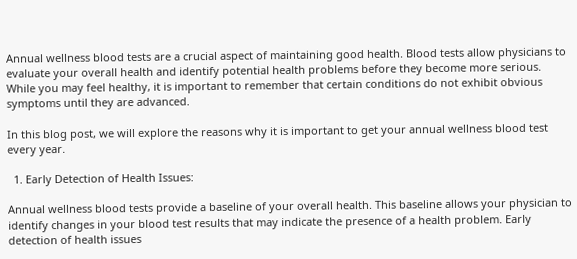Annual wellness blood tests are a crucial aspect of maintaining good health. Blood tests allow physicians to evaluate your overall health and identify potential health problems before they become more serious. While you may feel healthy, it is important to remember that certain conditions do not exhibit obvious symptoms until they are advanced.

In this blog post, we will explore the reasons why it is important to get your annual wellness blood test every year.

  1. Early Detection of Health Issues:

Annual wellness blood tests provide a baseline of your overall health. This baseline allows your physician to identify changes in your blood test results that may indicate the presence of a health problem. Early detection of health issues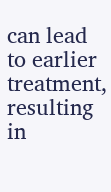can lead to earlier treatment, resulting in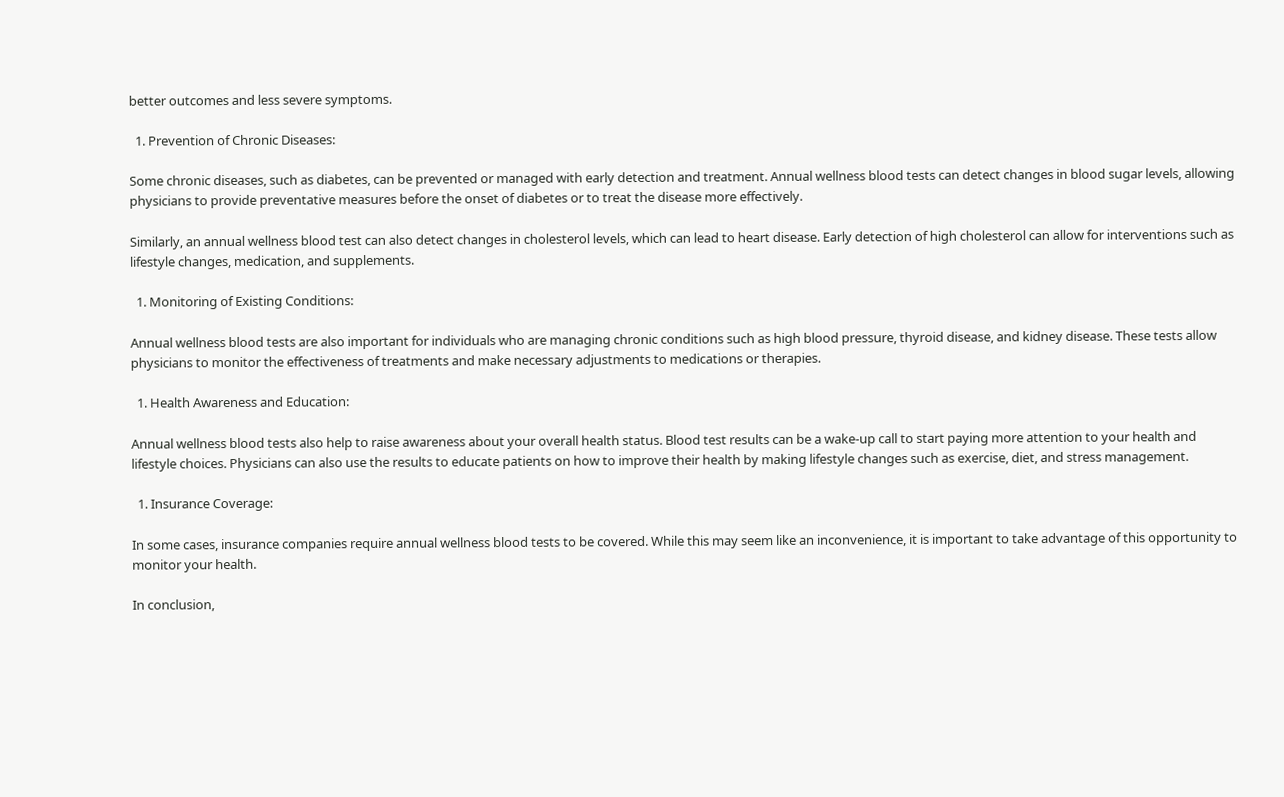better outcomes and less severe symptoms.

  1. Prevention of Chronic Diseases:

Some chronic diseases, such as diabetes, can be prevented or managed with early detection and treatment. Annual wellness blood tests can detect changes in blood sugar levels, allowing physicians to provide preventative measures before the onset of diabetes or to treat the disease more effectively.

Similarly, an annual wellness blood test can also detect changes in cholesterol levels, which can lead to heart disease. Early detection of high cholesterol can allow for interventions such as lifestyle changes, medication, and supplements.

  1. Monitoring of Existing Conditions:

Annual wellness blood tests are also important for individuals who are managing chronic conditions such as high blood pressure, thyroid disease, and kidney disease. These tests allow physicians to monitor the effectiveness of treatments and make necessary adjustments to medications or therapies.

  1. Health Awareness and Education:

Annual wellness blood tests also help to raise awareness about your overall health status. Blood test results can be a wake-up call to start paying more attention to your health and lifestyle choices. Physicians can also use the results to educate patients on how to improve their health by making lifestyle changes such as exercise, diet, and stress management.

  1. Insurance Coverage:

In some cases, insurance companies require annual wellness blood tests to be covered. While this may seem like an inconvenience, it is important to take advantage of this opportunity to monitor your health.

In conclusion,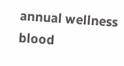annual wellness blood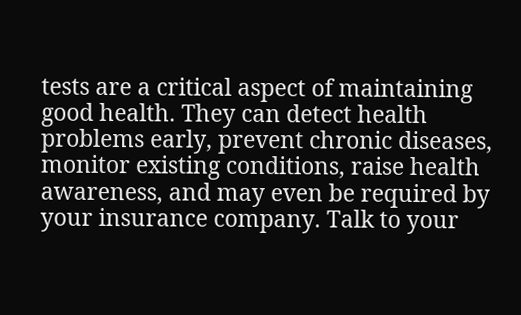tests are a critical aspect of maintaining good health. They can detect health problems early, prevent chronic diseases, monitor existing conditions, raise health awareness, and may even be required by your insurance company. Talk to your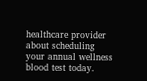healthcare provider about scheduling your annual wellness blood test today.